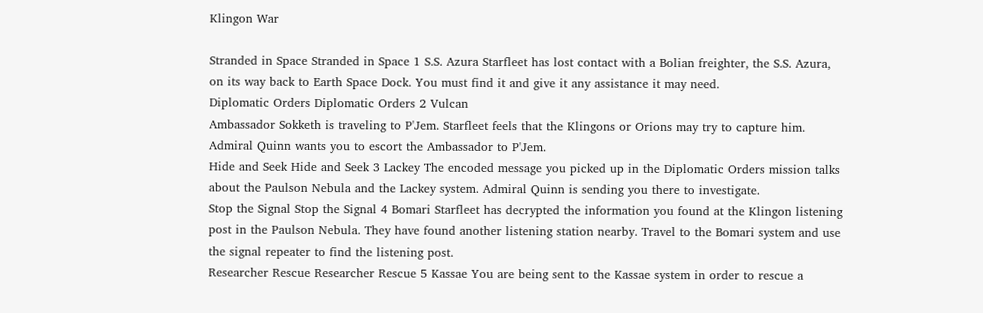Klingon War

Stranded in Space Stranded in Space 1 S.S. Azura Starfleet has lost contact with a Bolian freighter, the S.S. Azura, on its way back to Earth Space Dock. You must find it and give it any assistance it may need.
Diplomatic Orders Diplomatic Orders 2 Vulcan
Ambassador Sokketh is traveling to P'Jem. Starfleet feels that the Klingons or Orions may try to capture him. Admiral Quinn wants you to escort the Ambassador to P'Jem.
Hide and Seek Hide and Seek 3 Lackey The encoded message you picked up in the Diplomatic Orders mission talks about the Paulson Nebula and the Lackey system. Admiral Quinn is sending you there to investigate.
Stop the Signal Stop the Signal 4 Bomari Starfleet has decrypted the information you found at the Klingon listening post in the Paulson Nebula. They have found another listening station nearby. Travel to the Bomari system and use the signal repeater to find the listening post.
Researcher Rescue Researcher Rescue 5 Kassae You are being sent to the Kassae system in order to rescue a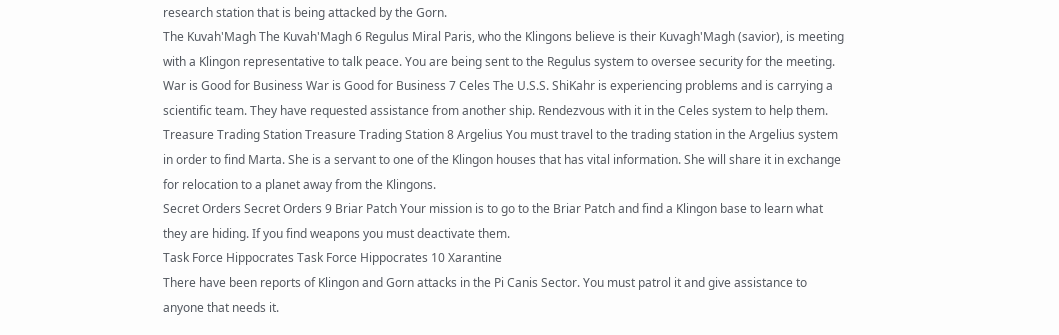research station that is being attacked by the Gorn.
The Kuvah'Magh The Kuvah'Magh 6 Regulus Miral Paris, who the Klingons believe is their Kuvagh'Magh (savior), is meeting with a Klingon representative to talk peace. You are being sent to the Regulus system to oversee security for the meeting.
War is Good for Business War is Good for Business 7 Celes The U.S.S. ShiKahr is experiencing problems and is carrying a scientific team. They have requested assistance from another ship. Rendezvous with it in the Celes system to help them.
Treasure Trading Station Treasure Trading Station 8 Argelius You must travel to the trading station in the Argelius system in order to find Marta. She is a servant to one of the Klingon houses that has vital information. She will share it in exchange for relocation to a planet away from the Klingons.
Secret Orders Secret Orders 9 Briar Patch Your mission is to go to the Briar Patch and find a Klingon base to learn what they are hiding. If you find weapons you must deactivate them.
Task Force Hippocrates Task Force Hippocrates 10 Xarantine
There have been reports of Klingon and Gorn attacks in the Pi Canis Sector. You must patrol it and give assistance to anyone that needs it.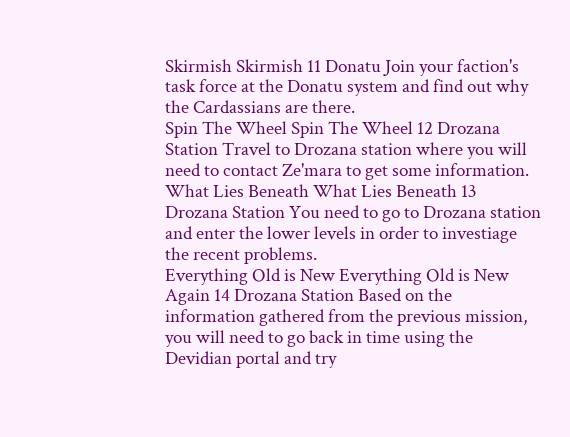Skirmish Skirmish 11 Donatu Join your faction's task force at the Donatu system and find out why the Cardassians are there.
Spin The Wheel Spin The Wheel 12 Drozana Station Travel to Drozana station where you will need to contact Ze'mara to get some information.
What Lies Beneath What Lies Beneath 13 Drozana Station You need to go to Drozana station and enter the lower levels in order to investiage the recent problems.
Everything Old is New Everything Old is New Again 14 Drozana Station Based on the information gathered from the previous mission, you will need to go back in time using the Devidian portal and try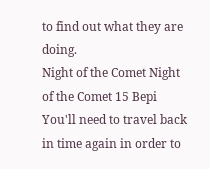to find out what they are doing.
Night of the Comet Night of the Comet 15 Bepi You'll need to travel back in time again in order to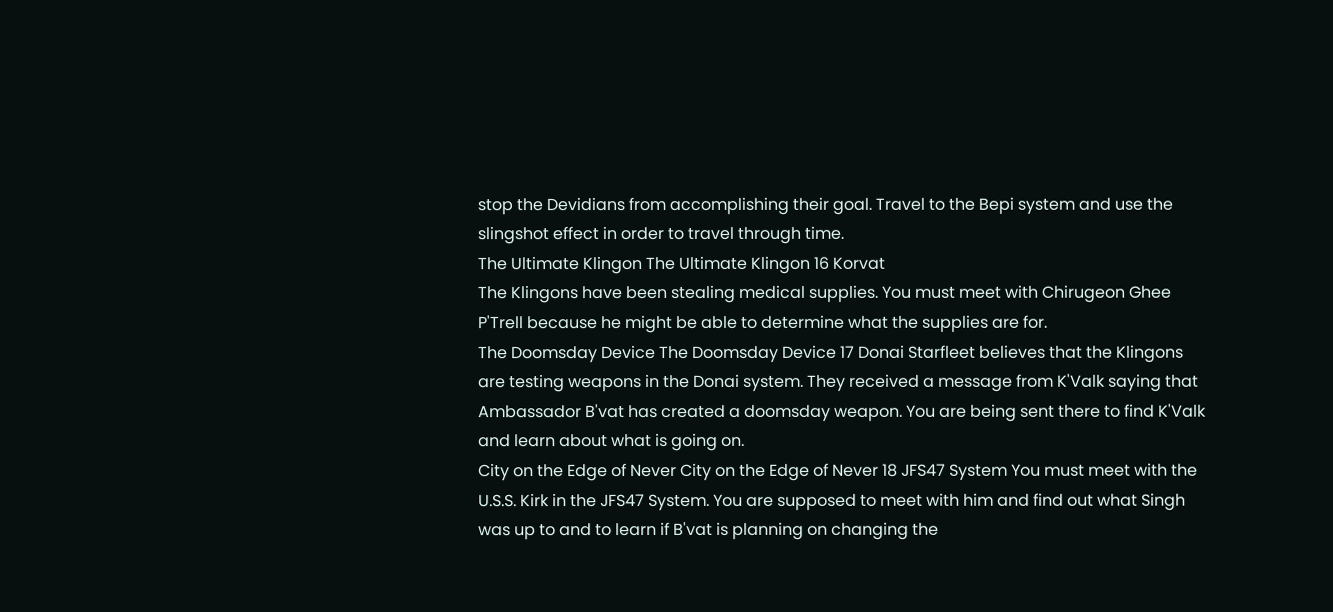stop the Devidians from accomplishing their goal. Travel to the Bepi system and use the slingshot effect in order to travel through time.
The Ultimate Klingon The Ultimate Klingon 16 Korvat
The Klingons have been stealing medical supplies. You must meet with Chirugeon Ghee P'Trell because he might be able to determine what the supplies are for.
The Doomsday Device The Doomsday Device 17 Donai Starfleet believes that the Klingons are testing weapons in the Donai system. They received a message from K'Valk saying that Ambassador B'vat has created a doomsday weapon. You are being sent there to find K'Valk and learn about what is going on.
City on the Edge of Never City on the Edge of Never 18 JFS47 System You must meet with the U.S.S. Kirk in the JFS47 System. You are supposed to meet with him and find out what Singh was up to and to learn if B'vat is planning on changing the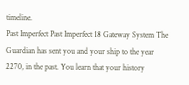timeline.
Past Imperfect Past Imperfect 18 Gateway System The Guardian has sent you and your ship to the year 2270, in the past. You learn that your history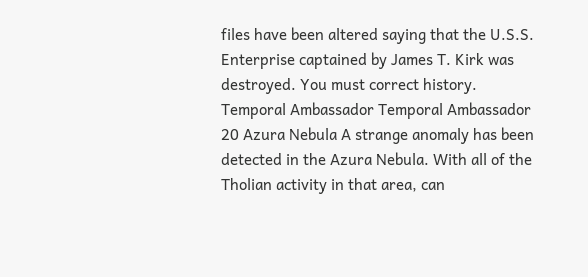files have been altered saying that the U.S.S. Enterprise captained by James T. Kirk was destroyed. You must correct history.
Temporal Ambassador Temporal Ambassador 20 Azura Nebula A strange anomaly has been detected in the Azura Nebula. With all of the Tholian activity in that area, can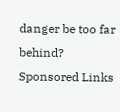danger be too far behind?
Sponsored Links